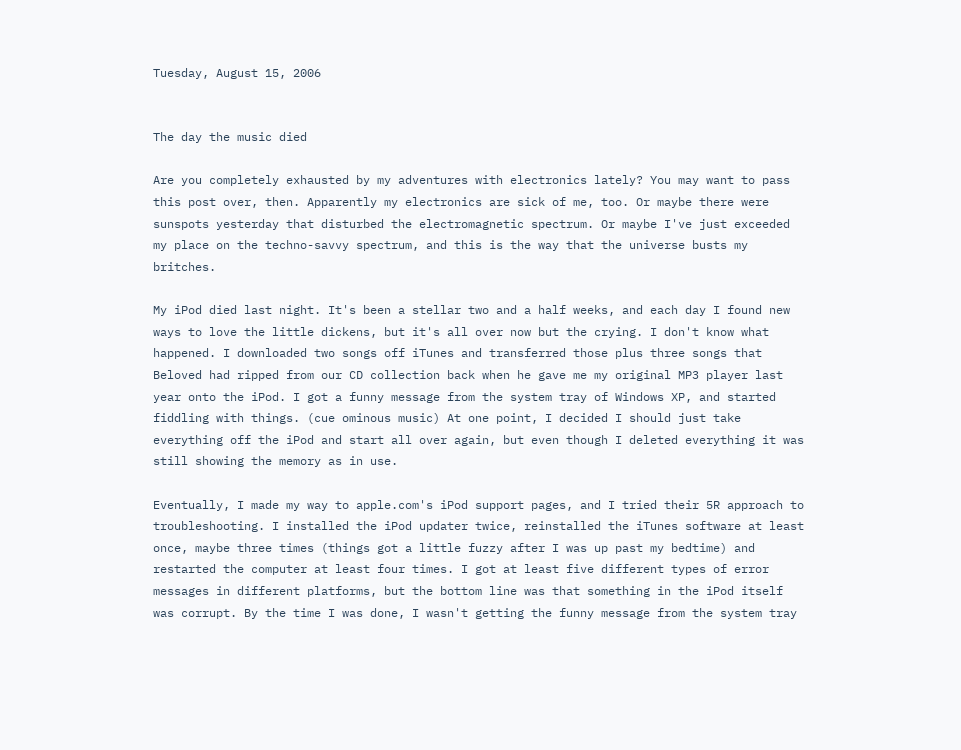Tuesday, August 15, 2006


The day the music died

Are you completely exhausted by my adventures with electronics lately? You may want to pass this post over, then. Apparently my electronics are sick of me, too. Or maybe there were sunspots yesterday that disturbed the electromagnetic spectrum. Or maybe I've just exceeded my place on the techno-savvy spectrum, and this is the way that the universe busts my britches.

My iPod died last night. It's been a stellar two and a half weeks, and each day I found new ways to love the little dickens, but it's all over now but the crying. I don't know what happened. I downloaded two songs off iTunes and transferred those plus three songs that Beloved had ripped from our CD collection back when he gave me my original MP3 player last year onto the iPod. I got a funny message from the system tray of Windows XP, and started fiddling with things. (cue ominous music) At one point, I decided I should just take everything off the iPod and start all over again, but even though I deleted everything it was still showing the memory as in use.

Eventually, I made my way to apple.com's iPod support pages, and I tried their 5R approach to troubleshooting. I installed the iPod updater twice, reinstalled the iTunes software at least once, maybe three times (things got a little fuzzy after I was up past my bedtime) and restarted the computer at least four times. I got at least five different types of error messages in different platforms, but the bottom line was that something in the iPod itself was corrupt. By the time I was done, I wasn't getting the funny message from the system tray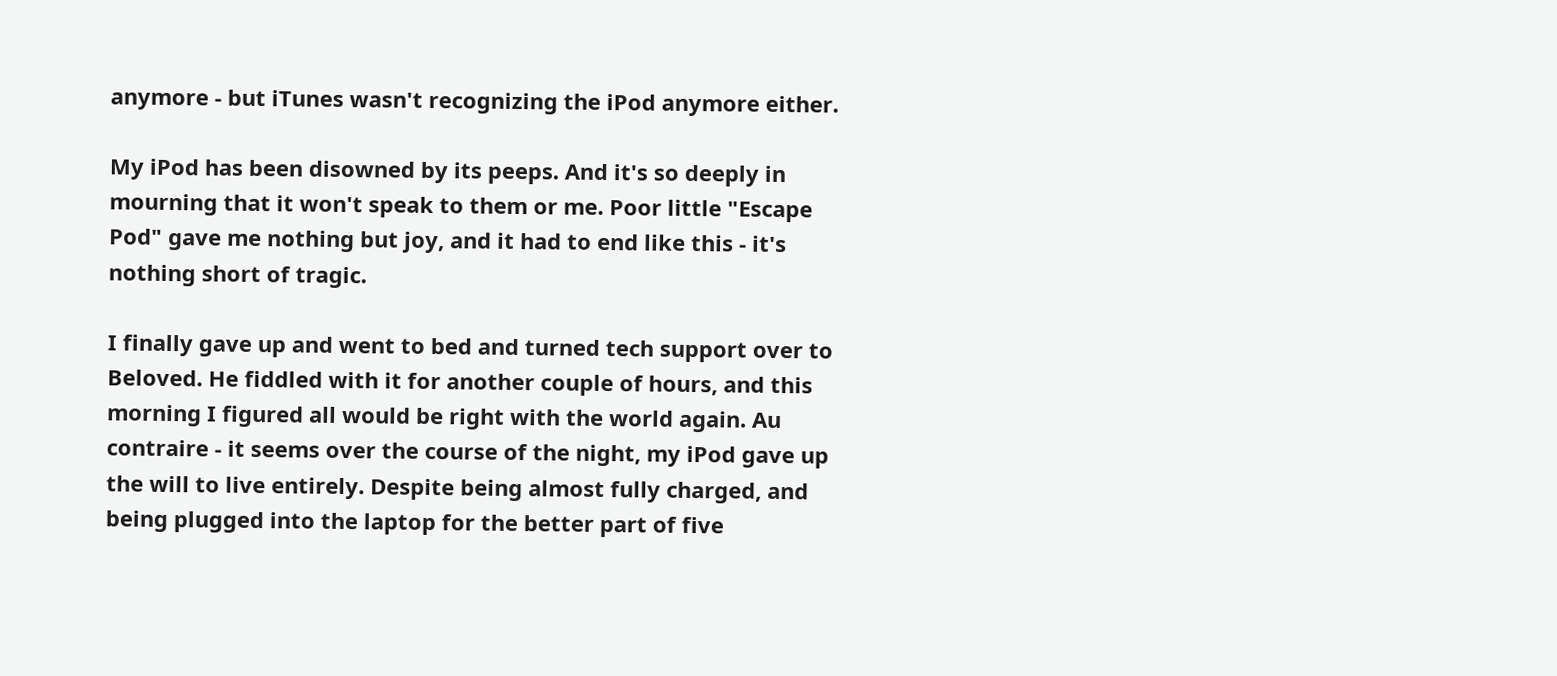anymore - but iTunes wasn't recognizing the iPod anymore either.

My iPod has been disowned by its peeps. And it's so deeply in mourning that it won't speak to them or me. Poor little "Escape Pod" gave me nothing but joy, and it had to end like this - it's nothing short of tragic.

I finally gave up and went to bed and turned tech support over to Beloved. He fiddled with it for another couple of hours, and this morning I figured all would be right with the world again. Au contraire - it seems over the course of the night, my iPod gave up the will to live entirely. Despite being almost fully charged, and being plugged into the laptop for the better part of five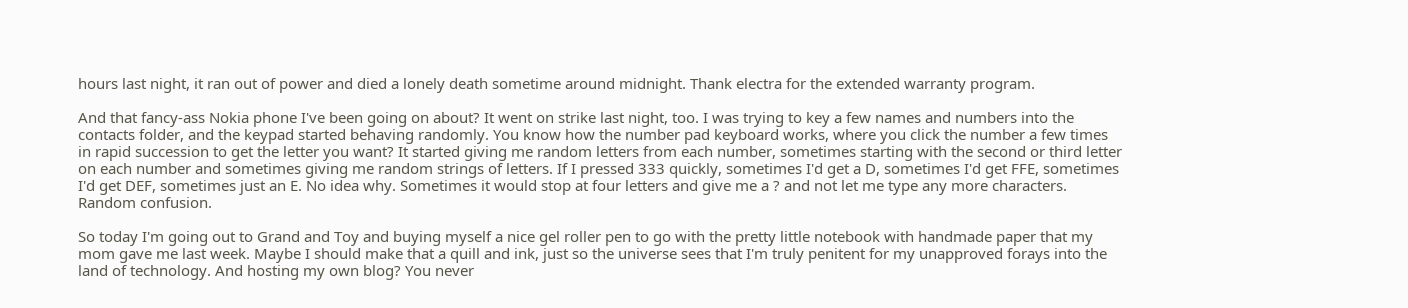hours last night, it ran out of power and died a lonely death sometime around midnight. Thank electra for the extended warranty program.

And that fancy-ass Nokia phone I've been going on about? It went on strike last night, too. I was trying to key a few names and numbers into the contacts folder, and the keypad started behaving randomly. You know how the number pad keyboard works, where you click the number a few times in rapid succession to get the letter you want? It started giving me random letters from each number, sometimes starting with the second or third letter on each number and sometimes giving me random strings of letters. If I pressed 333 quickly, sometimes I'd get a D, sometimes I'd get FFE, sometimes I'd get DEF, sometimes just an E. No idea why. Sometimes it would stop at four letters and give me a ? and not let me type any more characters. Random confusion.

So today I'm going out to Grand and Toy and buying myself a nice gel roller pen to go with the pretty little notebook with handmade paper that my mom gave me last week. Maybe I should make that a quill and ink, just so the universe sees that I'm truly penitent for my unapproved forays into the land of technology. And hosting my own blog? You never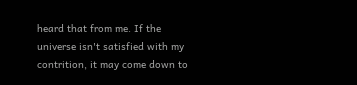heard that from me. If the universe isn't satisfied with my contrition, it may come down to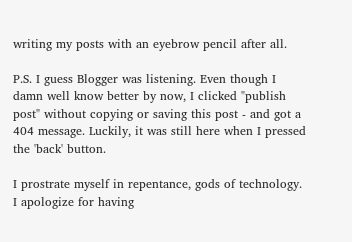writing my posts with an eyebrow pencil after all.

P.S. I guess Blogger was listening. Even though I damn well know better by now, I clicked "publish post" without copying or saving this post - and got a 404 message. Luckily, it was still here when I pressed the 'back' button.

I prostrate myself in repentance, gods of technology. I apologize for having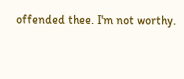offended thee. I'm not worthy.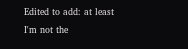Edited to add: at least I'm not the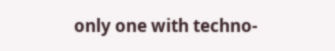only one with techno-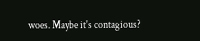woes. Maybe it's contagious?